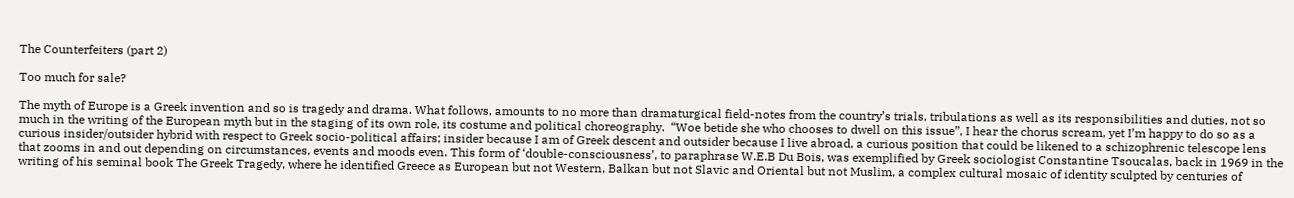The Counterfeiters (part 2)

Too much for sale?

The myth of Europe is a Greek invention and so is tragedy and drama. What follows, amounts to no more than dramaturgical field-notes from the country’s trials, tribulations as well as its responsibilities and duties, not so much in the writing of the European myth but in the staging of its own role, its costume and political choreography.  “Woe betide she who chooses to dwell on this issue”, I hear the chorus scream, yet I’m happy to do so as a curious insider/outsider hybrid with respect to Greek socio-political affairs; insider because I am of Greek descent and outsider because I live abroad, a curious position that could be likened to a schizophrenic telescope lens that zooms in and out depending on circumstances, events and moods even. This form of ‘double-consciousness’, to paraphrase W.E.B Du Bois, was exemplified by Greek sociologist Constantine Tsoucalas, back in 1969 in the writing of his seminal book The Greek Tragedy, where he identified Greece as European but not Western, Balkan but not Slavic and Oriental but not Muslim, a complex cultural mosaic of identity sculpted by centuries of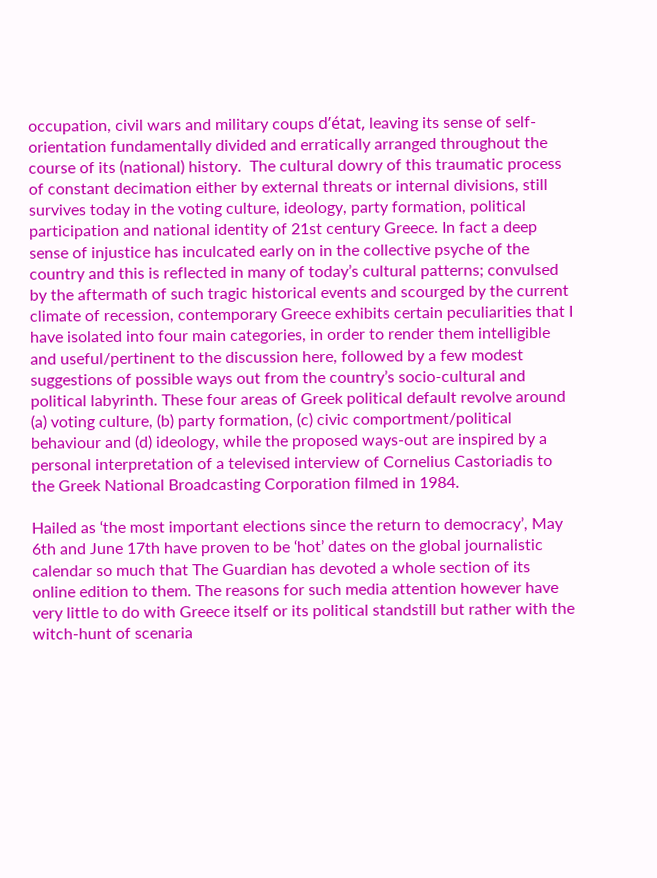occupation, civil wars and military coups d’état, leaving its sense of self-orientation fundamentally divided and erratically arranged throughout the course of its (national) history.  The cultural dowry of this traumatic process of constant decimation either by external threats or internal divisions, still survives today in the voting culture, ideology, party formation, political participation and national identity of 21st century Greece. In fact a deep sense of injustice has inculcated early on in the collective psyche of the country and this is reflected in many of today’s cultural patterns; convulsed by the aftermath of such tragic historical events and scourged by the current climate of recession, contemporary Greece exhibits certain peculiarities that I have isolated into four main categories, in order to render them intelligible and useful/pertinent to the discussion here, followed by a few modest suggestions of possible ways out from the country’s socio-cultural and political labyrinth. These four areas of Greek political default revolve around (a) voting culture, (b) party formation, (c) civic comportment/political behaviour and (d) ideology, while the proposed ways-out are inspired by a personal interpretation of a televised interview of Cornelius Castoriadis to the Greek National Broadcasting Corporation filmed in 1984.

Hailed as ‘the most important elections since the return to democracy’, May 6th and June 17th have proven to be ‘hot’ dates on the global journalistic calendar so much that The Guardian has devoted a whole section of its online edition to them. The reasons for such media attention however have very little to do with Greece itself or its political standstill but rather with the witch-hunt of scenaria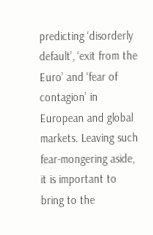predicting ‘disorderly default’, ‘exit from the Euro’ and ‘fear of contagion’ in European and global markets. Leaving such fear-mongering aside, it is important to bring to the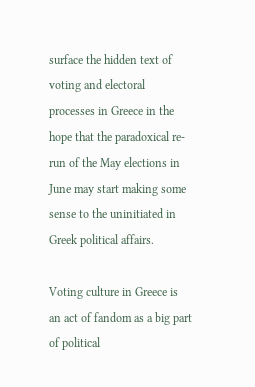surface the hidden text of voting and electoral processes in Greece in the hope that the paradoxical re-run of the May elections in June may start making some sense to the uninitiated in Greek political affairs.

Voting culture in Greece is an act of fandom as a big part of political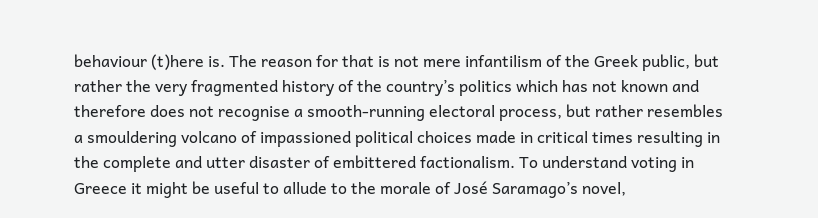behaviour (t)here is. The reason for that is not mere infantilism of the Greek public, but rather the very fragmented history of the country’s politics which has not known and therefore does not recognise a smooth-running electoral process, but rather resembles a smouldering volcano of impassioned political choices made in critical times resulting in the complete and utter disaster of embittered factionalism. To understand voting in Greece it might be useful to allude to the morale of José Saramago’s novel,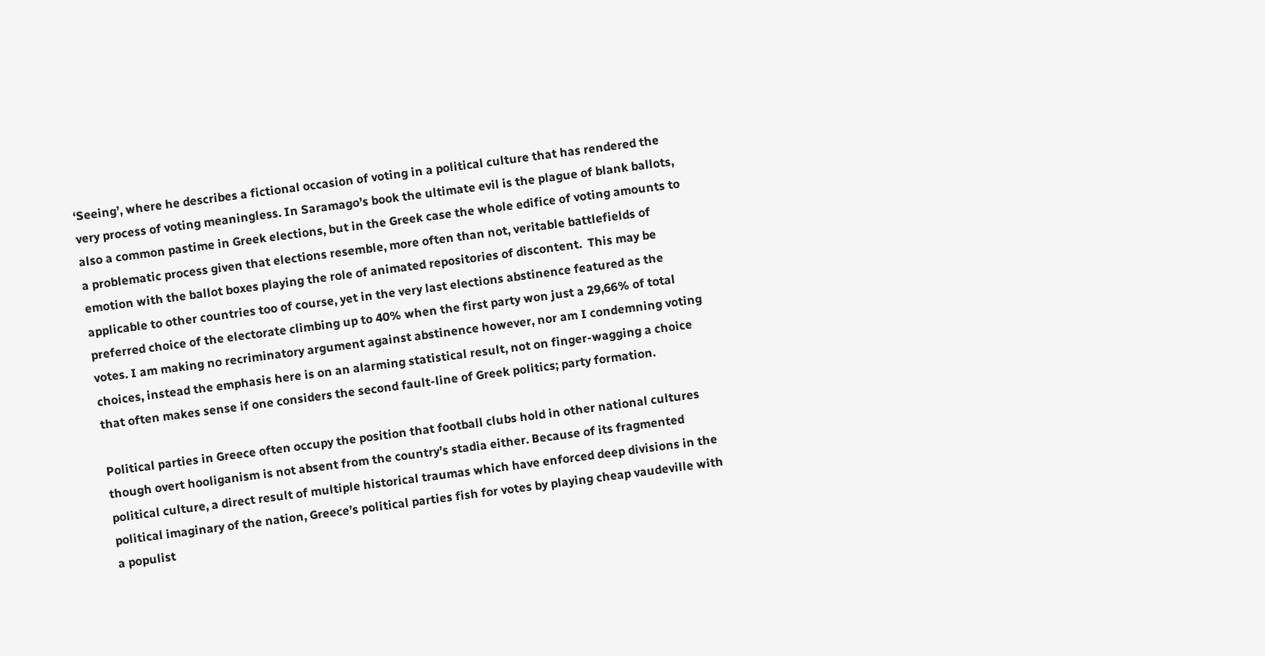‘Seeing’, where he describes a fictional occasion of voting in a political culture that has rendered the very process of voting meaningless. In Saramago’s book the ultimate evil is the plague of blank ballots, also a common pastime in Greek elections, but in the Greek case the whole edifice of voting amounts to a problematic process given that elections resemble, more often than not, veritable battlefields of emotion with the ballot boxes playing the role of animated repositories of discontent.  This may be applicable to other countries too of course, yet in the very last elections abstinence featured as the preferred choice of the electorate climbing up to 40% when the first party won just a 29,66% of total votes. I am making no recriminatory argument against abstinence however, nor am I condemning voting choices, instead the emphasis here is on an alarming statistical result, not on finger-wagging a choice that often makes sense if one considers the second fault-line of Greek politics; party formation.

Political parties in Greece often occupy the position that football clubs hold in other national cultures though overt hooliganism is not absent from the country’s stadia either. Because of its fragmented political culture, a direct result of multiple historical traumas which have enforced deep divisions in the political imaginary of the nation, Greece’s political parties fish for votes by playing cheap vaudeville with a populist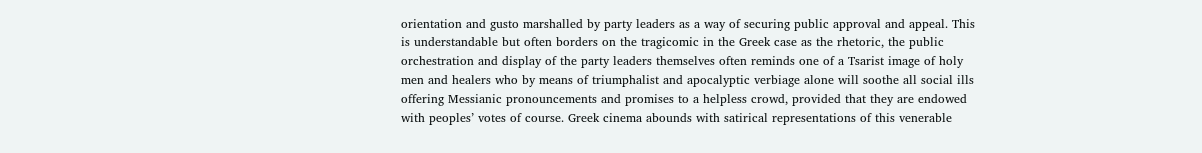orientation and gusto marshalled by party leaders as a way of securing public approval and appeal. This is understandable but often borders on the tragicomic in the Greek case as the rhetoric, the public orchestration and display of the party leaders themselves often reminds one of a Tsarist image of holy men and healers who by means of triumphalist and apocalyptic verbiage alone will soothe all social ills offering Messianic pronouncements and promises to a helpless crowd, provided that they are endowed with peoples’ votes of course. Greek cinema abounds with satirical representations of this venerable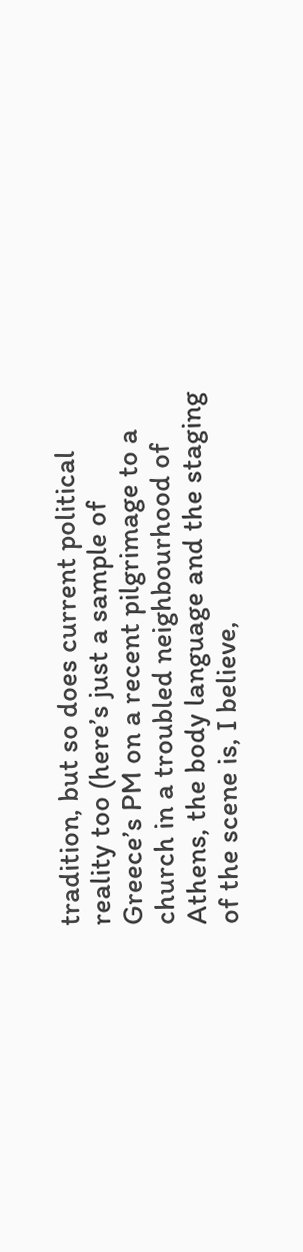tradition, but so does current political reality too (here’s just a sample of Greece’s PM on a recent pilgrimage to a church in a troubled neighbourhood of Athens, the body language and the staging of the scene is, I believe,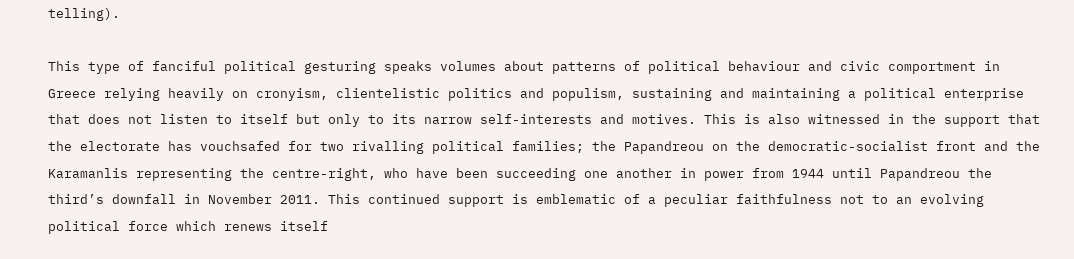telling).

This type of fanciful political gesturing speaks volumes about patterns of political behaviour and civic comportment in Greece relying heavily on cronyism, clientelistic politics and populism, sustaining and maintaining a political enterprise that does not listen to itself but only to its narrow self-interests and motives. This is also witnessed in the support that the electorate has vouchsafed for two rivalling political families; the Papandreou on the democratic-socialist front and the Karamanlis representing the centre-right, who have been succeeding one another in power from 1944 until Papandreou the third’s downfall in November 2011. This continued support is emblematic of a peculiar faithfulness not to an evolving political force which renews itself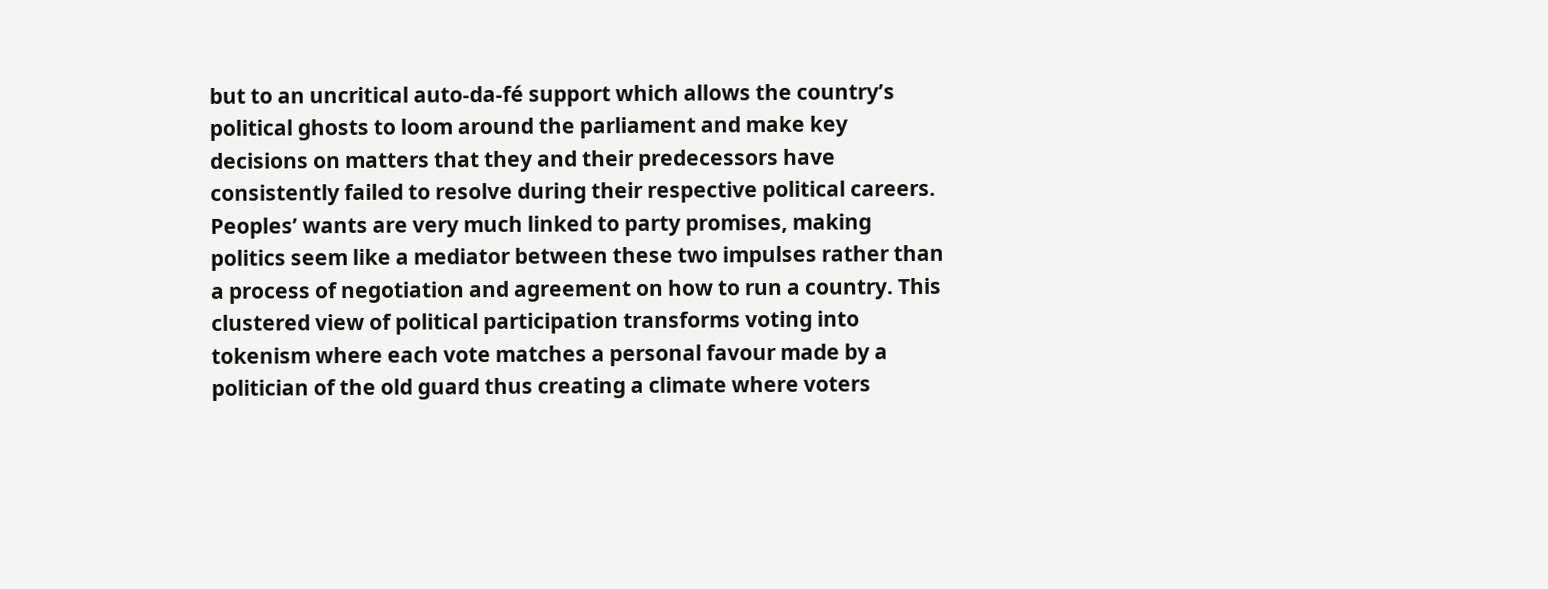but to an uncritical auto-da-fé support which allows the country’s political ghosts to loom around the parliament and make key decisions on matters that they and their predecessors have consistently failed to resolve during their respective political careers. Peoples’ wants are very much linked to party promises, making politics seem like a mediator between these two impulses rather than a process of negotiation and agreement on how to run a country. This clustered view of political participation transforms voting into tokenism where each vote matches a personal favour made by a politician of the old guard thus creating a climate where voters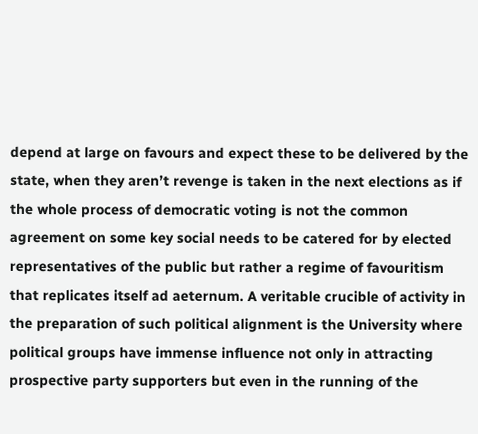depend at large on favours and expect these to be delivered by the state, when they aren’t revenge is taken in the next elections as if the whole process of democratic voting is not the common agreement on some key social needs to be catered for by elected representatives of the public but rather a regime of favouritism that replicates itself ad aeternum. A veritable crucible of activity in the preparation of such political alignment is the University where political groups have immense influence not only in attracting prospective party supporters but even in the running of the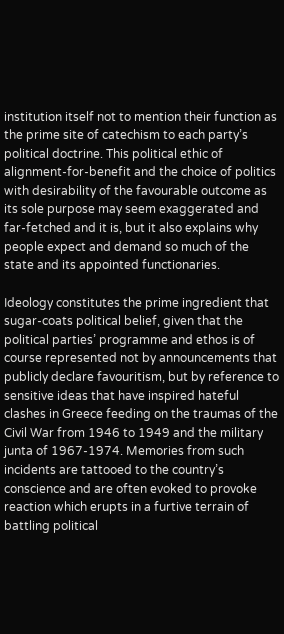institution itself not to mention their function as the prime site of catechism to each party’s political doctrine. This political ethic of alignment-for-benefit and the choice of politics with desirability of the favourable outcome as its sole purpose may seem exaggerated and far-fetched and it is, but it also explains why people expect and demand so much of the state and its appointed functionaries.

Ideology constitutes the prime ingredient that sugar-coats political belief, given that the political parties’ programme and ethos is of course represented not by announcements that publicly declare favouritism, but by reference to sensitive ideas that have inspired hateful clashes in Greece feeding on the traumas of the Civil War from 1946 to 1949 and the military junta of 1967-1974. Memories from such incidents are tattooed to the country’s conscience and are often evoked to provoke reaction which erupts in a furtive terrain of battling political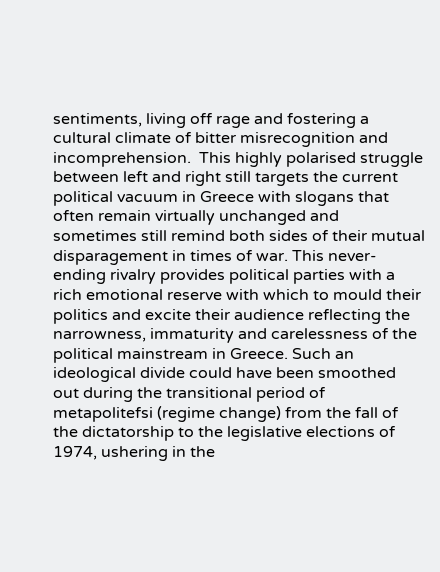sentiments, living off rage and fostering a cultural climate of bitter misrecognition and incomprehension.  This highly polarised struggle between left and right still targets the current political vacuum in Greece with slogans that often remain virtually unchanged and sometimes still remind both sides of their mutual disparagement in times of war. This never-ending rivalry provides political parties with a rich emotional reserve with which to mould their politics and excite their audience reflecting the narrowness, immaturity and carelessness of the political mainstream in Greece. Such an ideological divide could have been smoothed out during the transitional period of metapolitefsi (regime change) from the fall of the dictatorship to the legislative elections of 1974, ushering in the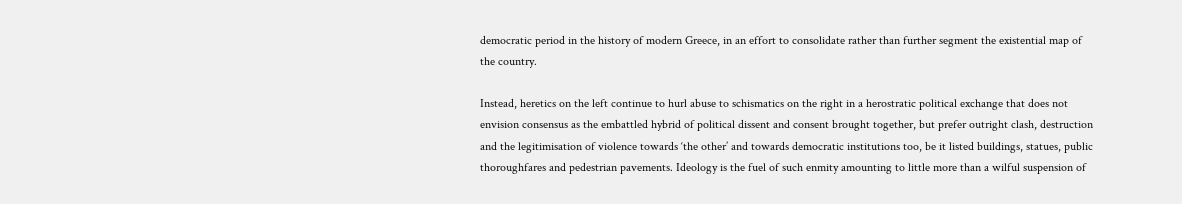democratic period in the history of modern Greece, in an effort to consolidate rather than further segment the existential map of the country.

Instead, heretics on the left continue to hurl abuse to schismatics on the right in a herostratic political exchange that does not envision consensus as the embattled hybrid of political dissent and consent brought together, but prefer outright clash, destruction and the legitimisation of violence towards ‘the other’ and towards democratic institutions too, be it listed buildings, statues, public thoroughfares and pedestrian pavements. Ideology is the fuel of such enmity amounting to little more than a wilful suspension of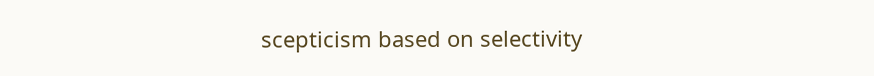scepticism based on selectivity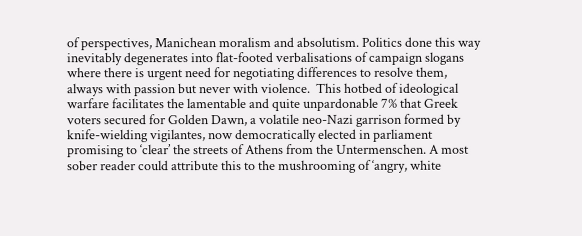of perspectives, Manichean moralism and absolutism. Politics done this way inevitably degenerates into flat-footed verbalisations of campaign slogans where there is urgent need for negotiating differences to resolve them, always with passion but never with violence.  This hotbed of ideological warfare facilitates the lamentable and quite unpardonable 7% that Greek voters secured for Golden Dawn, a volatile neo-Nazi garrison formed by knife-wielding vigilantes, now democratically elected in parliament promising to ‘clear’ the streets of Athens from the Untermenschen. A most sober reader could attribute this to the mushrooming of ‘angry, white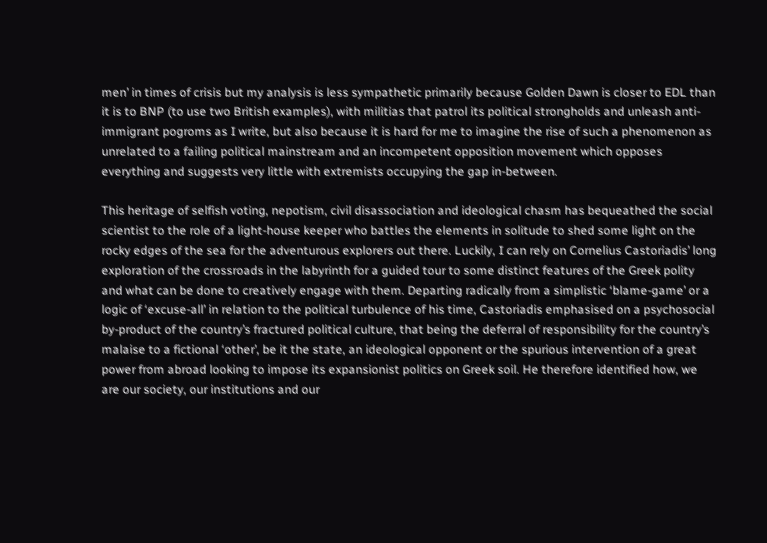men’ in times of crisis but my analysis is less sympathetic primarily because Golden Dawn is closer to EDL than it is to BNP (to use two British examples), with militias that patrol its political strongholds and unleash anti-immigrant pogroms as I write, but also because it is hard for me to imagine the rise of such a phenomenon as unrelated to a failing political mainstream and an incompetent opposition movement which opposes everything and suggests very little with extremists occupying the gap in-between.

This heritage of selfish voting, nepotism, civil disassociation and ideological chasm has bequeathed the social scientist to the role of a light-house keeper who battles the elements in solitude to shed some light on the rocky edges of the sea for the adventurous explorers out there. Luckily, I can rely on Cornelius Castoriadis’ long exploration of the crossroads in the labyrinth for a guided tour to some distinct features of the Greek polity and what can be done to creatively engage with them. Departing radically from a simplistic ‘blame-game’ or a logic of ‘excuse-all’ in relation to the political turbulence of his time, Castoriadis emphasised on a psychosocial by-product of the country’s fractured political culture, that being the deferral of responsibility for the country’s malaise to a fictional ‘other’, be it the state, an ideological opponent or the spurious intervention of a great power from abroad looking to impose its expansionist politics on Greek soil. He therefore identified how, we are our society, our institutions and our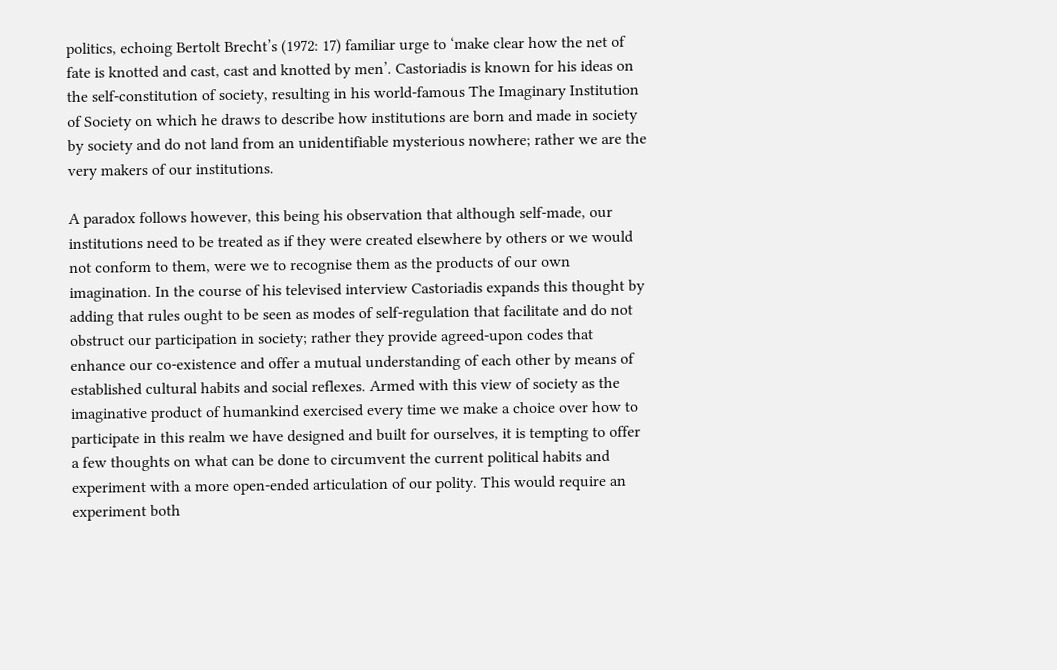politics, echoing Bertolt Brecht’s (1972: 17) familiar urge to ‘make clear how the net of fate is knotted and cast, cast and knotted by men’. Castoriadis is known for his ideas on the self-constitution of society, resulting in his world-famous The Imaginary Institution of Society on which he draws to describe how institutions are born and made in society by society and do not land from an unidentifiable mysterious nowhere; rather we are the very makers of our institutions.

A paradox follows however, this being his observation that although self-made, our institutions need to be treated as if they were created elsewhere by others or we would not conform to them, were we to recognise them as the products of our own imagination. In the course of his televised interview Castoriadis expands this thought by adding that rules ought to be seen as modes of self-regulation that facilitate and do not obstruct our participation in society; rather they provide agreed-upon codes that enhance our co-existence and offer a mutual understanding of each other by means of established cultural habits and social reflexes. Armed with this view of society as the imaginative product of humankind exercised every time we make a choice over how to participate in this realm we have designed and built for ourselves, it is tempting to offer a few thoughts on what can be done to circumvent the current political habits and experiment with a more open-ended articulation of our polity. This would require an experiment both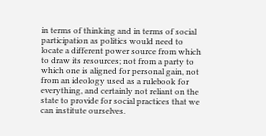in terms of thinking and in terms of social participation as politics would need to locate a different power source from which to draw its resources; not from a party to which one is aligned for personal gain, not from an ideology used as a rulebook for everything, and certainly not reliant on the state to provide for social practices that we can institute ourselves.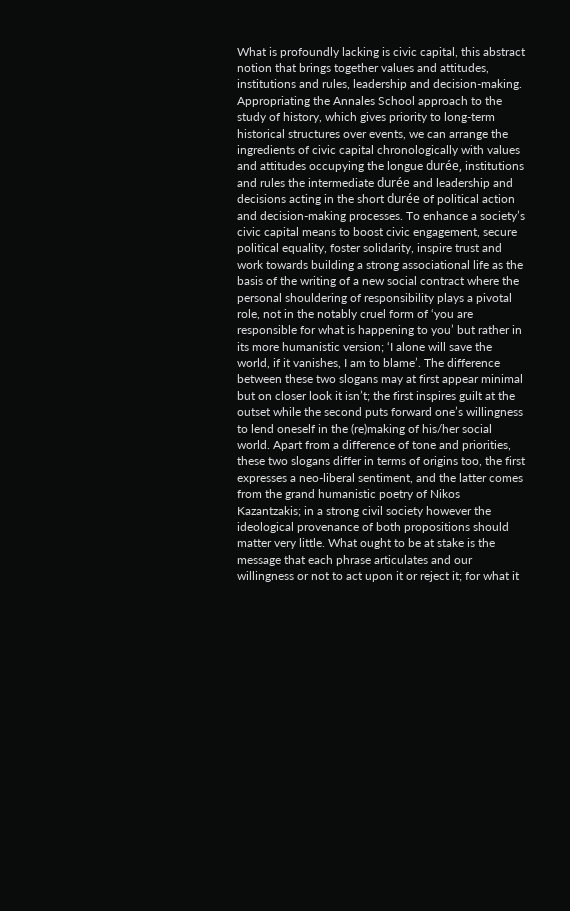What is profoundly lacking is civic capital, this abstract notion that brings together values and attitudes, institutions and rules, leadership and decision-making. Appropriating the Annales School approach to the study of history, which gives priority to long-term historical structures over events, we can arrange the ingredients of civic capital chronologically with values and attitudes occupying the longue durée, institutions and rules the intermediate durée and leadership and decisions acting in the short durée of political action and decision-making processes. To enhance a society’s civic capital means to boost civic engagement, secure political equality, foster solidarity, inspire trust and work towards building a strong associational life as the basis of the writing of a new social contract where the personal shouldering of responsibility plays a pivotal role, not in the notably cruel form of ‘you are responsible for what is happening to you’ but rather in its more humanistic version; ‘I alone will save the world, if it vanishes, I am to blame’. The difference between these two slogans may at first appear minimal but on closer look it isn’t; the first inspires guilt at the outset while the second puts forward one’s willingness to lend oneself in the (re)making of his/her social world. Apart from a difference of tone and priorities, these two slogans differ in terms of origins too, the first expresses a neo-liberal sentiment, and the latter comes from the grand humanistic poetry of Nikos Kazantzakis; in a strong civil society however the ideological provenance of both propositions should matter very little. What ought to be at stake is the message that each phrase articulates and our willingness or not to act upon it or reject it; for what it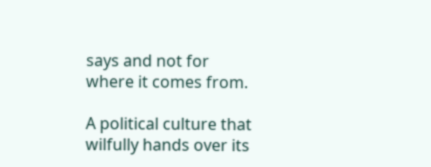says and not for where it comes from.

A political culture that wilfully hands over its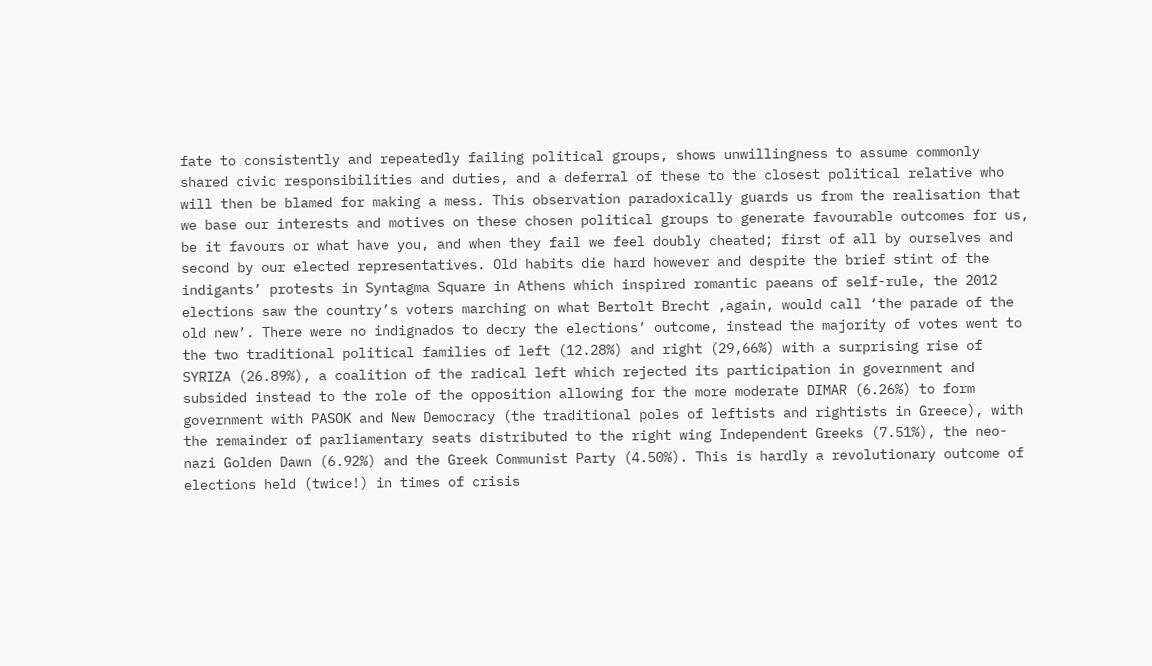fate to consistently and repeatedly failing political groups, shows unwillingness to assume commonly shared civic responsibilities and duties, and a deferral of these to the closest political relative who will then be blamed for making a mess. This observation paradoxically guards us from the realisation that we base our interests and motives on these chosen political groups to generate favourable outcomes for us, be it favours or what have you, and when they fail we feel doubly cheated; first of all by ourselves and second by our elected representatives. Old habits die hard however and despite the brief stint of the indigants’ protests in Syntagma Square in Athens which inspired romantic paeans of self-rule, the 2012 elections saw the country’s voters marching on what Bertolt Brecht ,again, would call ‘the parade of the old new’. There were no indignados to decry the elections’ outcome, instead the majority of votes went to the two traditional political families of left (12.28%) and right (29,66%) with a surprising rise of SYRIZA (26.89%), a coalition of the radical left which rejected its participation in government and subsided instead to the role of the opposition allowing for the more moderate DIMAR (6.26%) to form government with PASOK and New Democracy (the traditional poles of leftists and rightists in Greece), with the remainder of parliamentary seats distributed to the right wing Independent Greeks (7.51%), the neo-nazi Golden Dawn (6.92%) and the Greek Communist Party (4.50%). This is hardly a revolutionary outcome of elections held (twice!) in times of crisis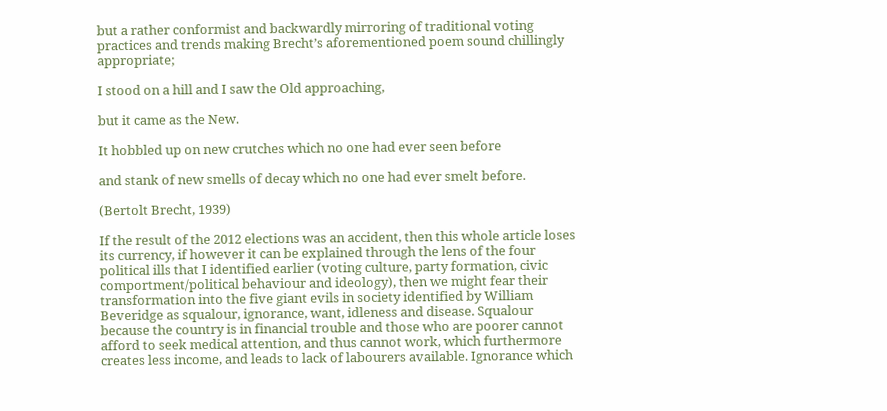but a rather conformist and backwardly mirroring of traditional voting practices and trends making Brecht’s aforementioned poem sound chillingly appropriate;

I stood on a hill and I saw the Old approaching,

but it came as the New.

It hobbled up on new crutches which no one had ever seen before

and stank of new smells of decay which no one had ever smelt before.

(Bertolt Brecht, 1939)

If the result of the 2012 elections was an accident, then this whole article loses its currency, if however it can be explained through the lens of the four political ills that I identified earlier (voting culture, party formation, civic comportment/political behaviour and ideology), then we might fear their transformation into the five giant evils in society identified by William Beveridge as squalour, ignorance, want, idleness and disease. Squalour because the country is in financial trouble and those who are poorer cannot afford to seek medical attention, and thus cannot work, which furthermore creates less income, and leads to lack of labourers available. Ignorance which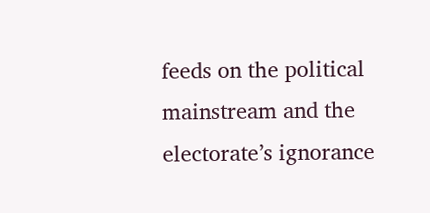feeds on the political mainstream and the electorate’s ignorance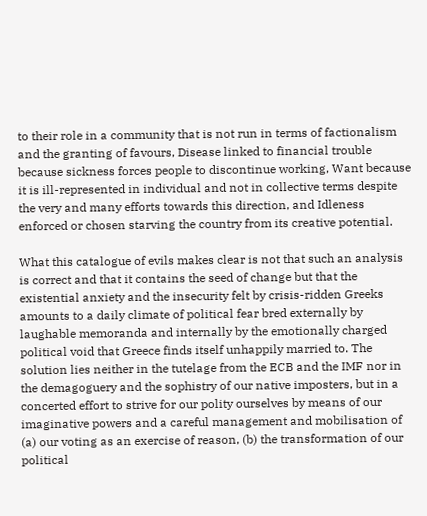to their role in a community that is not run in terms of factionalism and the granting of favours, Disease linked to financial trouble because sickness forces people to discontinue working, Want because it is ill-represented in individual and not in collective terms despite the very and many efforts towards this direction, and Idleness enforced or chosen starving the country from its creative potential.

What this catalogue of evils makes clear is not that such an analysis is correct and that it contains the seed of change but that the existential anxiety and the insecurity felt by crisis-ridden Greeks amounts to a daily climate of political fear bred externally by laughable memoranda and internally by the emotionally charged political void that Greece finds itself unhappily married to. The solution lies neither in the tutelage from the ECB and the IMF nor in the demagoguery and the sophistry of our native imposters, but in a concerted effort to strive for our polity ourselves by means of our imaginative powers and a careful management and mobilisation of (a) our voting as an exercise of reason, (b) the transformation of our political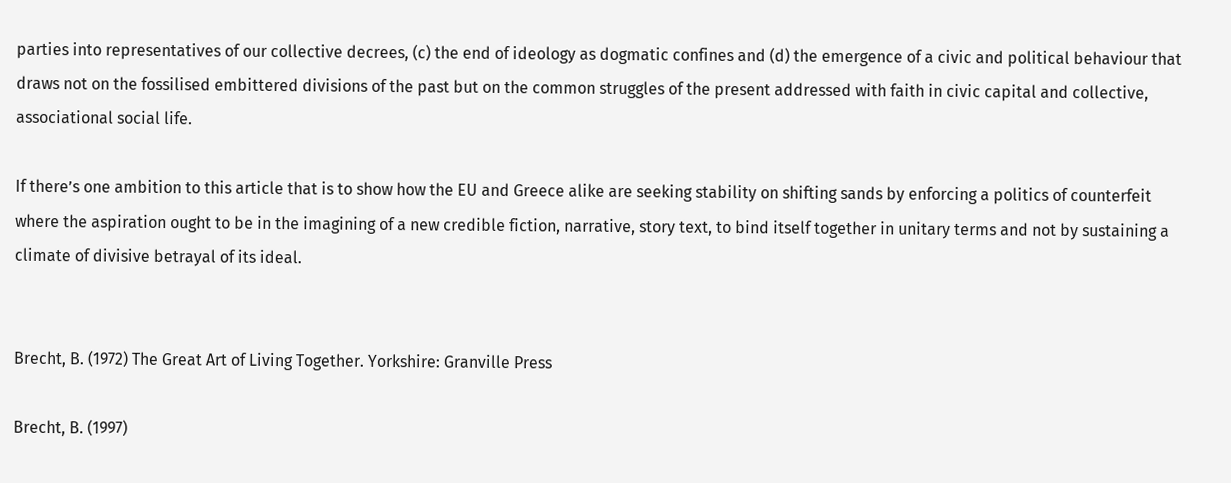parties into representatives of our collective decrees, (c) the end of ideology as dogmatic confines and (d) the emergence of a civic and political behaviour that draws not on the fossilised embittered divisions of the past but on the common struggles of the present addressed with faith in civic capital and collective, associational social life.

If there’s one ambition to this article that is to show how the EU and Greece alike are seeking stability on shifting sands by enforcing a politics of counterfeit where the aspiration ought to be in the imagining of a new credible fiction, narrative, story text, to bind itself together in unitary terms and not by sustaining a climate of divisive betrayal of its ideal.


Brecht, B. (1972) The Great Art of Living Together. Yorkshire: Granville Press

Brecht, B. (1997)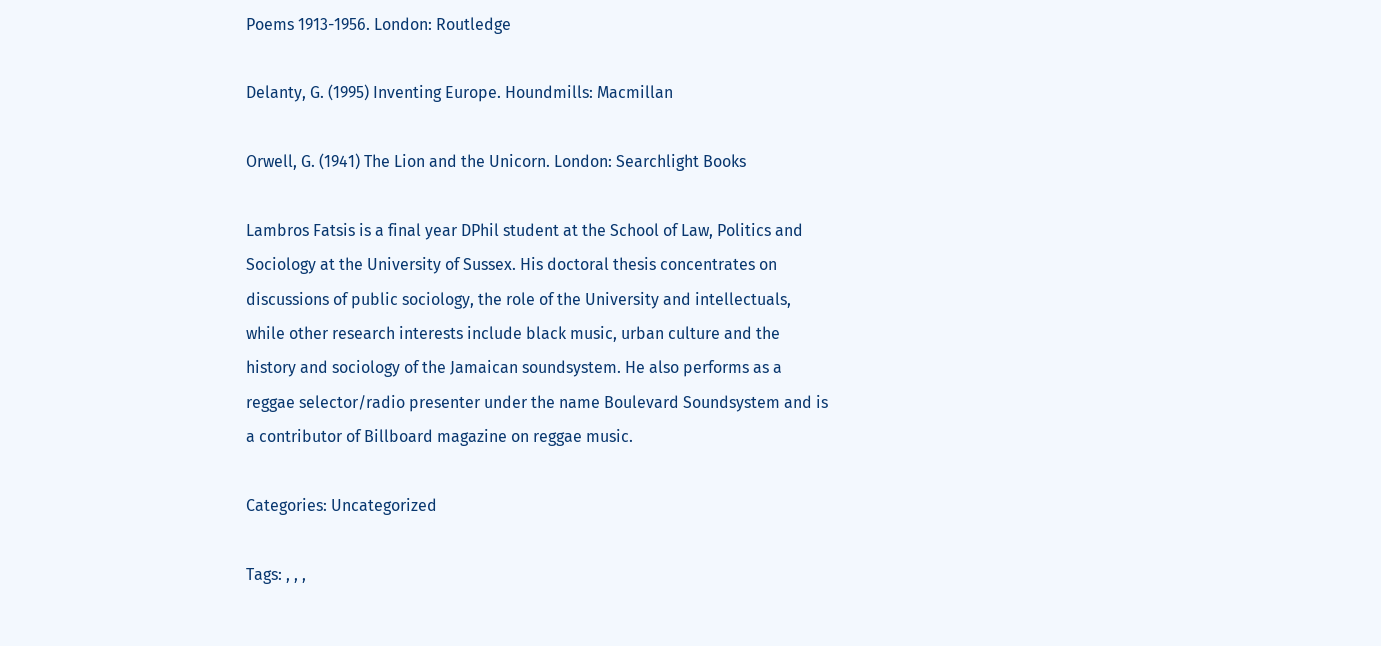Poems 1913-1956. London: Routledge

Delanty, G. (1995) Inventing Europe. Houndmills: Macmillan

Orwell, G. (1941) The Lion and the Unicorn. London: Searchlight Books

Lambros Fatsis is a final year DPhil student at the School of Law, Politics and Sociology at the University of Sussex. His doctoral thesis concentrates on discussions of public sociology, the role of the University and intellectuals, while other research interests include black music, urban culture and the history and sociology of the Jamaican soundsystem. He also performs as a reggae selector/radio presenter under the name Boulevard Soundsystem and is a contributor of Billboard magazine on reggae music.

Categories: Uncategorized

Tags: , , ,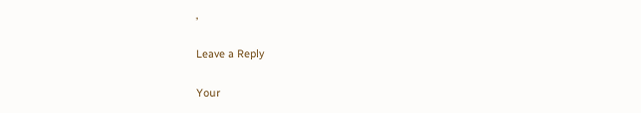,

Leave a Reply

Your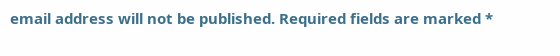email address will not be published. Required fields are marked *